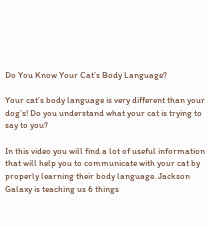Do You Know Your Cat’s Body Language?

Your cat’s body language is very different than your dog’s! Do you understand what your cat is trying to say to you?

In this video you will find a lot of useful information that will help you to communicate with your cat by properly learning their body language. Jackson Galaxy is teaching us 6 things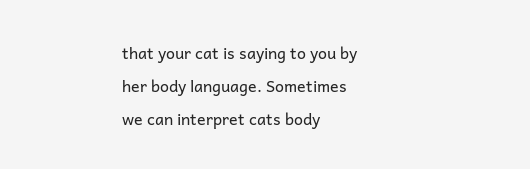that your cat is saying to you by her body language. Sometimes we can interpret cats body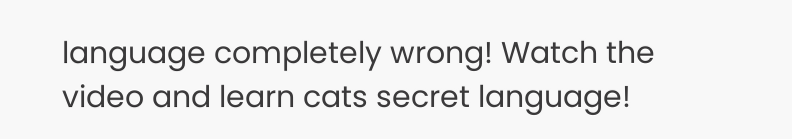language completely wrong! Watch the video and learn cats secret language!